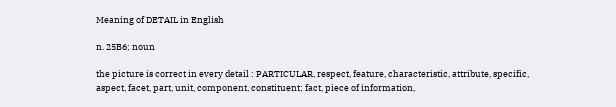Meaning of DETAIL in English

n. 25B6; noun

the picture is correct in every detail : PARTICULAR, respect, feature, characteristic, attribute, specific, aspect, facet, part, unit, component, constituent; fact, piece of information,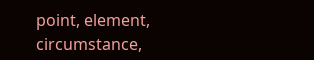point, element, circumstance,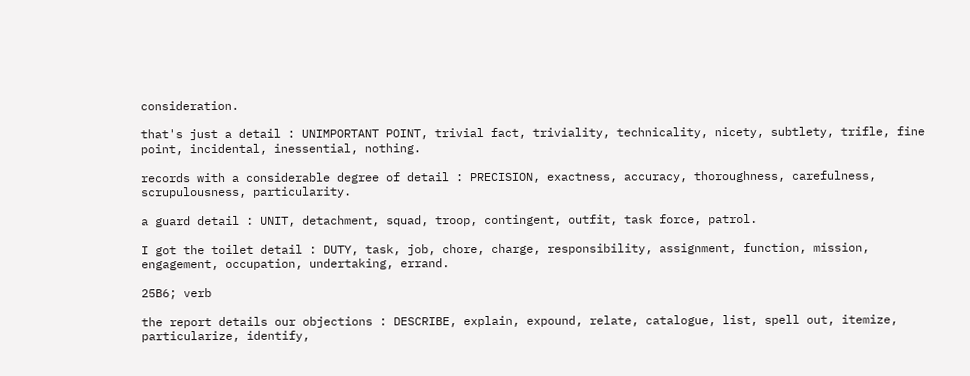consideration.

that's just a detail : UNIMPORTANT POINT, trivial fact, triviality, technicality, nicety, subtlety, trifle, fine point, incidental, inessential, nothing.

records with a considerable degree of detail : PRECISION, exactness, accuracy, thoroughness, carefulness, scrupulousness, particularity.

a guard detail : UNIT, detachment, squad, troop, contingent, outfit, task force, patrol.

I got the toilet detail : DUTY, task, job, chore, charge, responsibility, assignment, function, mission, engagement, occupation, undertaking, errand.

25B6; verb

the report details our objections : DESCRIBE, explain, expound, relate, catalogue, list, spell out, itemize, particularize, identify,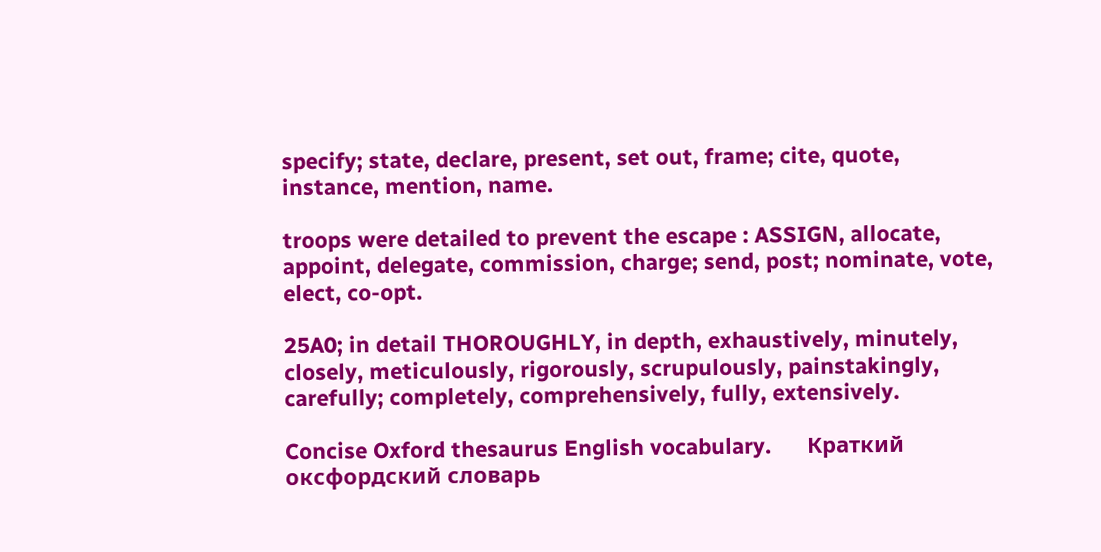specify; state, declare, present, set out, frame; cite, quote, instance, mention, name.

troops were detailed to prevent the escape : ASSIGN, allocate, appoint, delegate, commission, charge; send, post; nominate, vote, elect, co-opt.

25A0; in detail THOROUGHLY, in depth, exhaustively, minutely, closely, meticulously, rigorously, scrupulously, painstakingly, carefully; completely, comprehensively, fully, extensively.

Concise Oxford thesaurus English vocabulary.      Краткий оксфордский словарь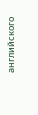английского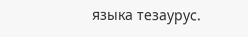языка тезаурус.